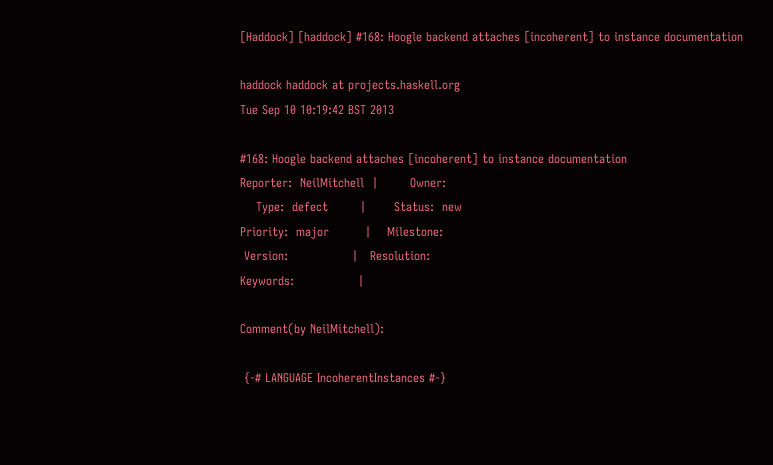[Haddock] [haddock] #168: Hoogle backend attaches [incoherent] to instance documentation

haddock haddock at projects.haskell.org
Tue Sep 10 10:19:42 BST 2013

#168: Hoogle backend attaches [incoherent] to instance documentation
Reporter:  NeilMitchell  |        Owner:
    Type:  defect        |       Status:  new
Priority:  major         |    Milestone:
 Version:                |   Resolution:
Keywords:                |

Comment(by NeilMitchell):

 {-# LANGUAGE IncoherentInstances #-}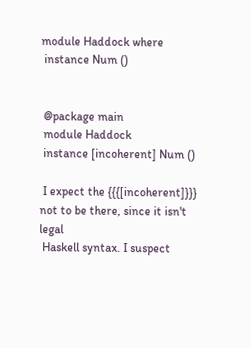module Haddock where
 instance Num ()


 @package main
 module Haddock
 instance [incoherent] Num ()

 I expect the {{{[incoherent]}}} not to be there, since it isn't legal
 Haskell syntax. I suspect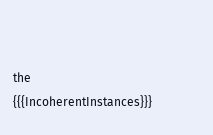the {{{IncoherentInstances}}}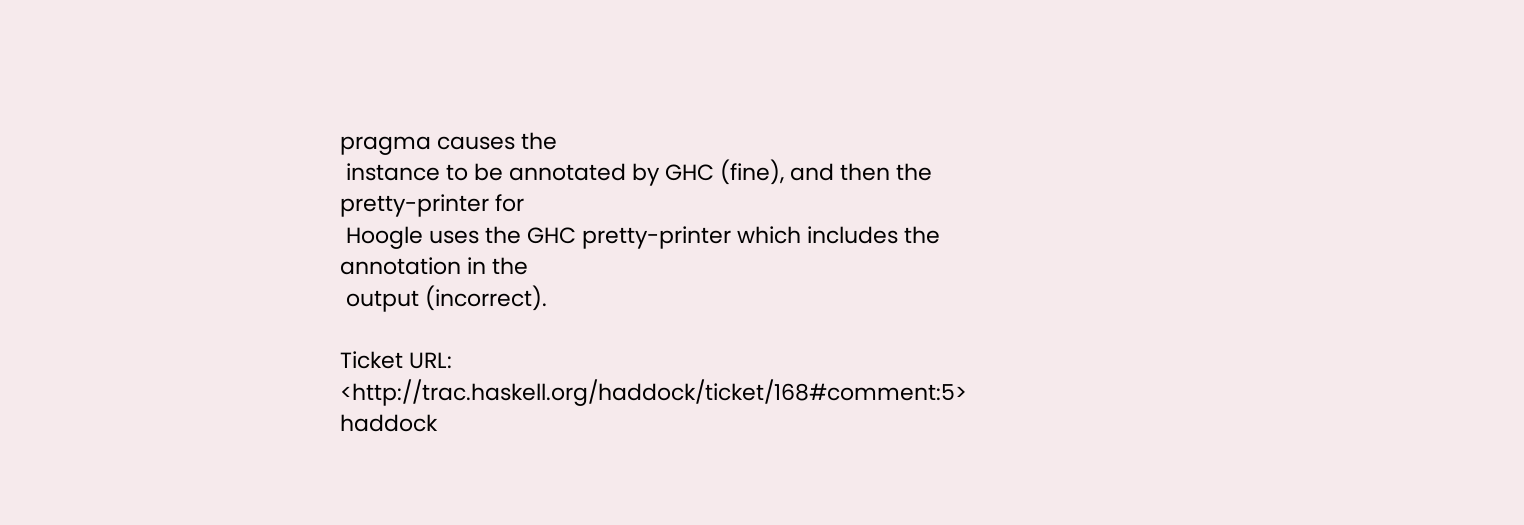pragma causes the
 instance to be annotated by GHC (fine), and then the pretty-printer for
 Hoogle uses the GHC pretty-printer which includes the annotation in the
 output (incorrect).

Ticket URL: <http://trac.haskell.org/haddock/ticket/168#comment:5>
haddock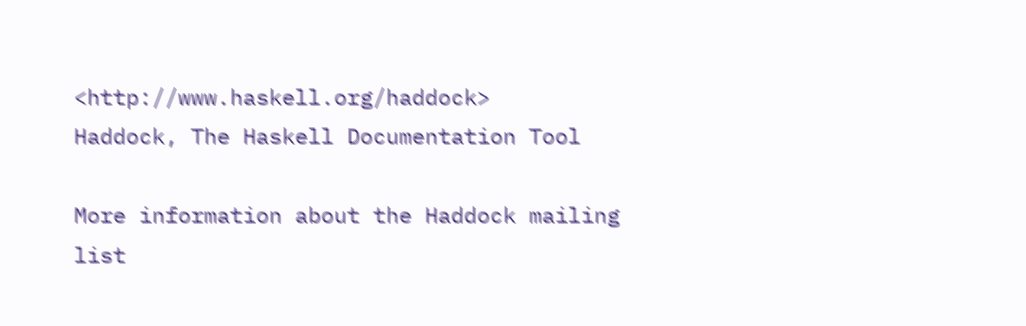<http://www.haskell.org/haddock>
Haddock, The Haskell Documentation Tool

More information about the Haddock mailing list